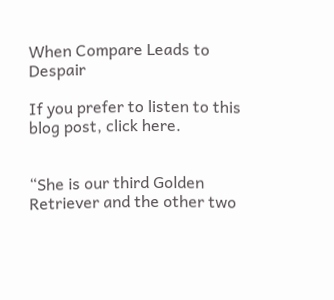When Compare Leads to Despair

If you prefer to listen to this blog post, click here.


“She is our third Golden Retriever and the other two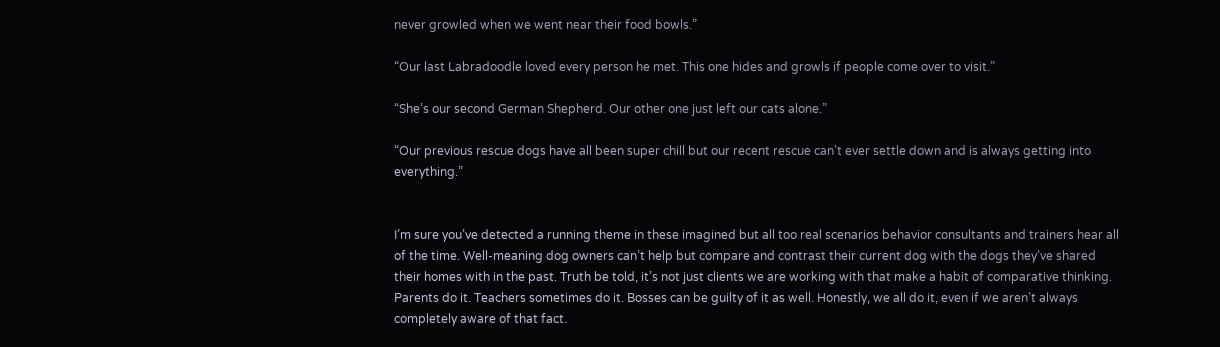never growled when we went near their food bowls.”

“Our last Labradoodle loved every person he met. This one hides and growls if people come over to visit.”

“She’s our second German Shepherd. Our other one just left our cats alone.”

“Our previous rescue dogs have all been super chill but our recent rescue can’t ever settle down and is always getting into everything.”


I’m sure you’ve detected a running theme in these imagined but all too real scenarios behavior consultants and trainers hear all of the time. Well-meaning dog owners can’t help but compare and contrast their current dog with the dogs they’ve shared their homes with in the past. Truth be told, it’s not just clients we are working with that make a habit of comparative thinking. Parents do it. Teachers sometimes do it. Bosses can be guilty of it as well. Honestly, we all do it, even if we aren’t always completely aware of that fact.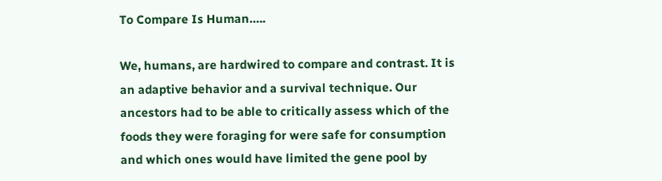To Compare Is Human…..

We, humans, are hardwired to compare and contrast. It is an adaptive behavior and a survival technique. Our ancestors had to be able to critically assess which of the foods they were foraging for were safe for consumption and which ones would have limited the gene pool by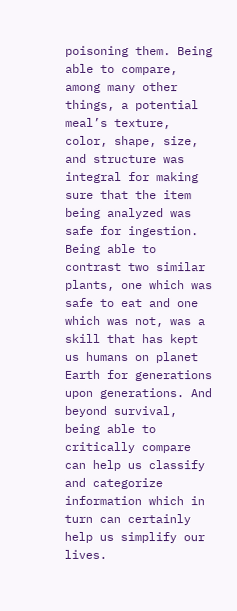poisoning them. Being able to compare, among many other things, a potential meal’s texture, color, shape, size, and structure was integral for making sure that the item being analyzed was safe for ingestion. Being able to contrast two similar plants, one which was safe to eat and one which was not, was a skill that has kept us humans on planet Earth for generations upon generations. And beyond survival, being able to critically compare can help us classify and categorize information which in turn can certainly help us simplify our lives.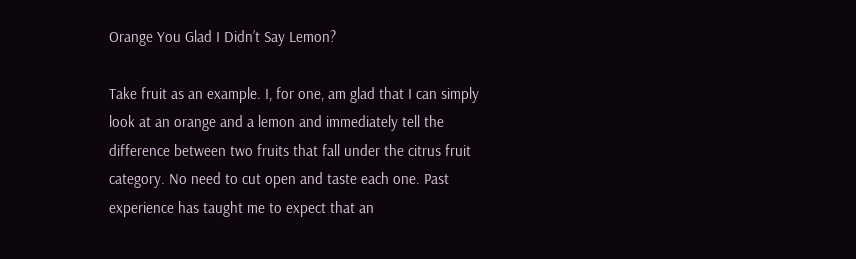Orange You Glad I Didn’t Say Lemon?

Take fruit as an example. I, for one, am glad that I can simply look at an orange and a lemon and immediately tell the difference between two fruits that fall under the citrus fruit category. No need to cut open and taste each one. Past experience has taught me to expect that an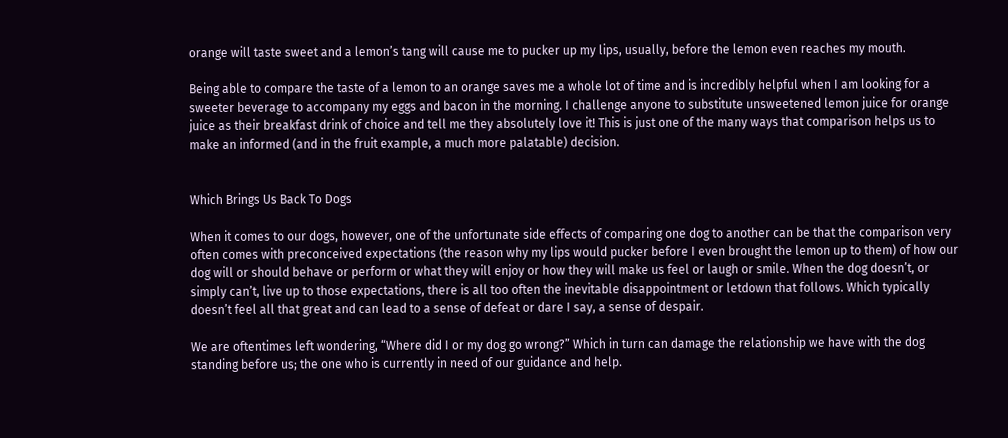orange will taste sweet and a lemon’s tang will cause me to pucker up my lips, usually, before the lemon even reaches my mouth.

Being able to compare the taste of a lemon to an orange saves me a whole lot of time and is incredibly helpful when I am looking for a sweeter beverage to accompany my eggs and bacon in the morning. I challenge anyone to substitute unsweetened lemon juice for orange juice as their breakfast drink of choice and tell me they absolutely love it! This is just one of the many ways that comparison helps us to make an informed (and in the fruit example, a much more palatable) decision.


Which Brings Us Back To Dogs

When it comes to our dogs, however, one of the unfortunate side effects of comparing one dog to another can be that the comparison very often comes with preconceived expectations (the reason why my lips would pucker before I even brought the lemon up to them) of how our dog will or should behave or perform or what they will enjoy or how they will make us feel or laugh or smile. When the dog doesn’t, or simply can’t, live up to those expectations, there is all too often the inevitable disappointment or letdown that follows. Which typically doesn’t feel all that great and can lead to a sense of defeat or dare I say, a sense of despair.

We are oftentimes left wondering, “Where did I or my dog go wrong?” Which in turn can damage the relationship we have with the dog standing before us; the one who is currently in need of our guidance and help.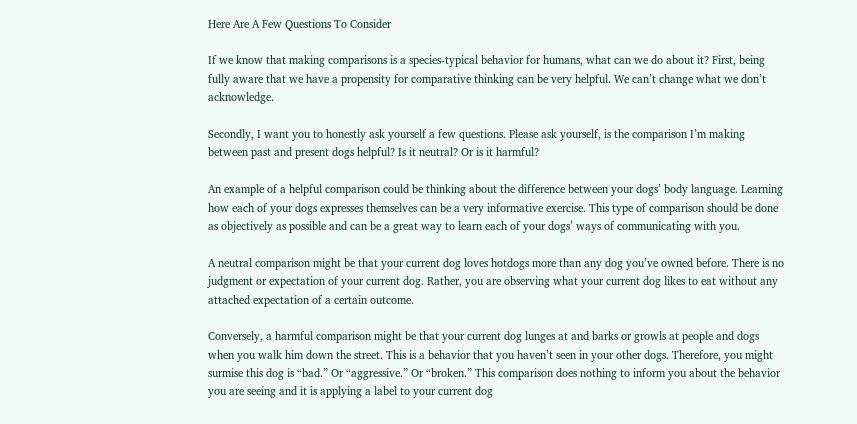Here Are A Few Questions To Consider

If we know that making comparisons is a species-typical behavior for humans, what can we do about it? First, being fully aware that we have a propensity for comparative thinking can be very helpful. We can’t change what we don’t acknowledge.

Secondly, I want you to honestly ask yourself a few questions. Please ask yourself, is the comparison I’m making between past and present dogs helpful? Is it neutral? Or is it harmful?

An example of a helpful comparison could be thinking about the difference between your dogs’ body language. Learning how each of your dogs expresses themselves can be a very informative exercise. This type of comparison should be done as objectively as possible and can be a great way to learn each of your dogs’ ways of communicating with you.

A neutral comparison might be that your current dog loves hotdogs more than any dog you’ve owned before. There is no judgment or expectation of your current dog. Rather, you are observing what your current dog likes to eat without any attached expectation of a certain outcome.

Conversely, a harmful comparison might be that your current dog lunges at and barks or growls at people and dogs when you walk him down the street. This is a behavior that you haven’t seen in your other dogs. Therefore, you might surmise this dog is “bad.” Or “aggressive.” Or “broken.” This comparison does nothing to inform you about the behavior you are seeing and it is applying a label to your current dog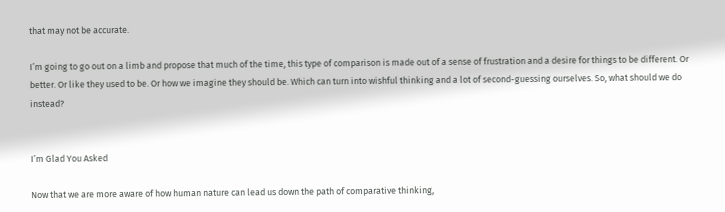that may not be accurate.

I’m going to go out on a limb and propose that much of the time, this type of comparison is made out of a sense of frustration and a desire for things to be different. Or better. Or like they used to be. Or how we imagine they should be. Which can turn into wishful thinking and a lot of second-guessing ourselves. So, what should we do instead?


I’m Glad You Asked

Now that we are more aware of how human nature can lead us down the path of comparative thinking,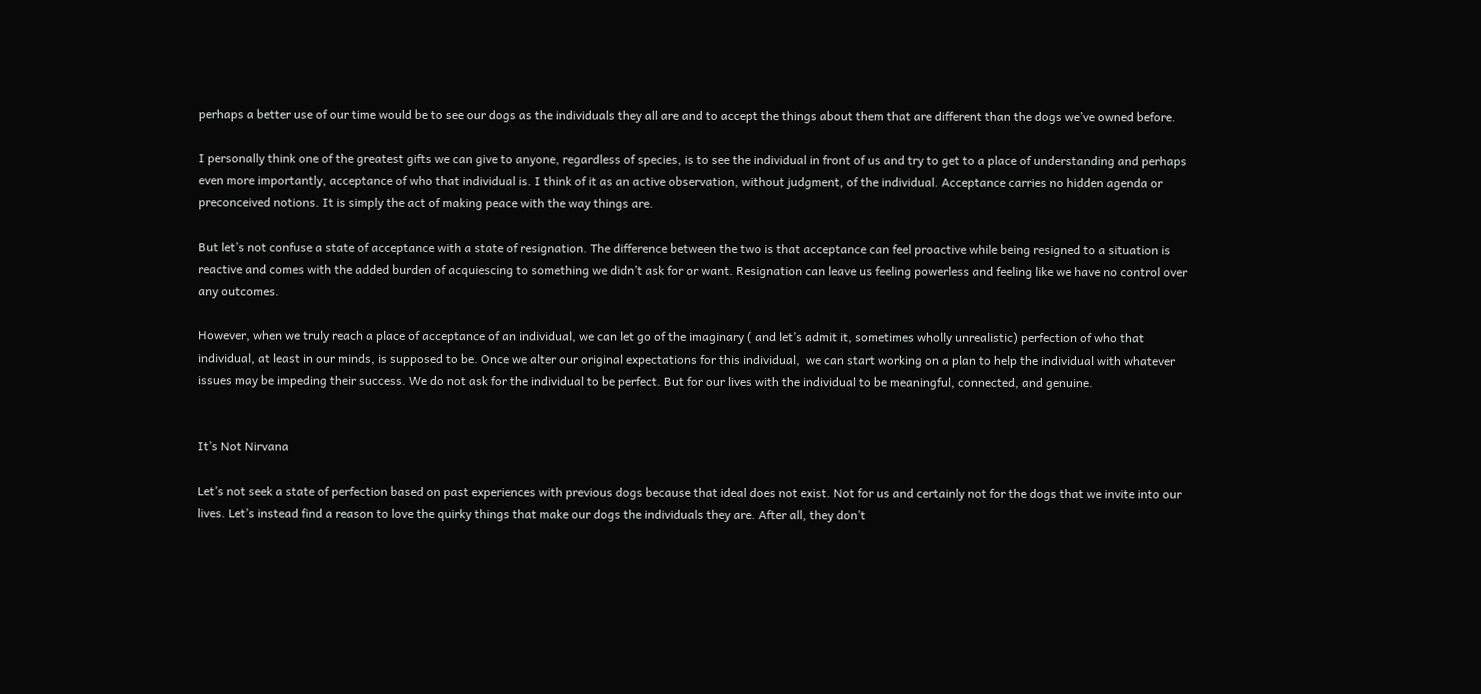perhaps a better use of our time would be to see our dogs as the individuals they all are and to accept the things about them that are different than the dogs we’ve owned before.

I personally think one of the greatest gifts we can give to anyone, regardless of species, is to see the individual in front of us and try to get to a place of understanding and perhaps even more importantly, acceptance of who that individual is. I think of it as an active observation, without judgment, of the individual. Acceptance carries no hidden agenda or preconceived notions. It is simply the act of making peace with the way things are.

But let’s not confuse a state of acceptance with a state of resignation. The difference between the two is that acceptance can feel proactive while being resigned to a situation is reactive and comes with the added burden of acquiescing to something we didn’t ask for or want. Resignation can leave us feeling powerless and feeling like we have no control over any outcomes.

However, when we truly reach a place of acceptance of an individual, we can let go of the imaginary ( and let’s admit it, sometimes wholly unrealistic) perfection of who that individual, at least in our minds, is supposed to be. Once we alter our original expectations for this individual,  we can start working on a plan to help the individual with whatever issues may be impeding their success. We do not ask for the individual to be perfect. But for our lives with the individual to be meaningful, connected, and genuine.


It’s Not Nirvana

Let’s not seek a state of perfection based on past experiences with previous dogs because that ideal does not exist. Not for us and certainly not for the dogs that we invite into our lives. Let’s instead find a reason to love the quirky things that make our dogs the individuals they are. After all, they don’t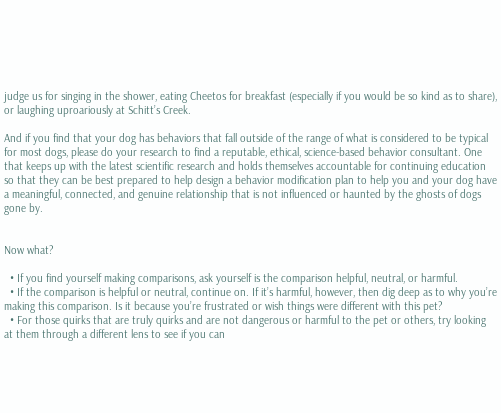judge us for singing in the shower, eating Cheetos for breakfast (especially if you would be so kind as to share), or laughing uproariously at Schitt’s Creek.

And if you find that your dog has behaviors that fall outside of the range of what is considered to be typical for most dogs, please do your research to find a reputable, ethical, science-based behavior consultant. One that keeps up with the latest scientific research and holds themselves accountable for continuing education so that they can be best prepared to help design a behavior modification plan to help you and your dog have a meaningful, connected, and genuine relationship that is not influenced or haunted by the ghosts of dogs gone by.


Now what?

  • If you find yourself making comparisons, ask yourself is the comparison helpful, neutral, or harmful.
  • If the comparison is helpful or neutral, continue on. If it’s harmful, however, then dig deep as to why you’re making this comparison. Is it because you’re frustrated or wish things were different with this pet?
  • For those quirks that are truly quirks and are not dangerous or harmful to the pet or others, try looking at them through a different lens to see if you can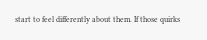start to feel differently about them. If those quirks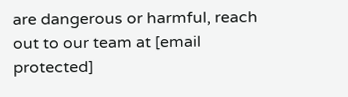are dangerous or harmful, reach out to our team at [email protected]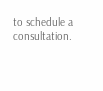to schedule a consultation.